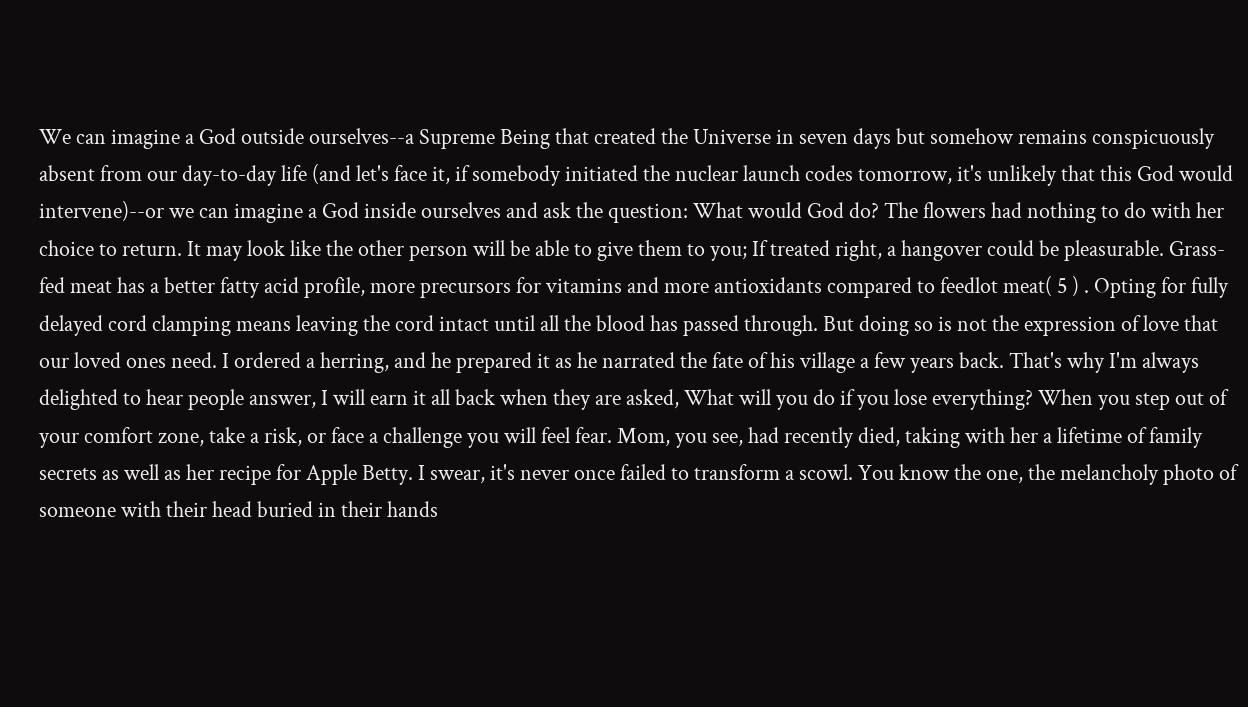We can imagine a God outside ourselves--a Supreme Being that created the Universe in seven days but somehow remains conspicuously absent from our day-to-day life (and let's face it, if somebody initiated the nuclear launch codes tomorrow, it's unlikely that this God would intervene)--or we can imagine a God inside ourselves and ask the question: What would God do? The flowers had nothing to do with her choice to return. It may look like the other person will be able to give them to you; If treated right, a hangover could be pleasurable. Grass-fed meat has a better fatty acid profile, more precursors for vitamins and more antioxidants compared to feedlot meat( 5 ) . Opting for fully delayed cord clamping means leaving the cord intact until all the blood has passed through. But doing so is not the expression of love that our loved ones need. I ordered a herring, and he prepared it as he narrated the fate of his village a few years back. That's why I'm always delighted to hear people answer, I will earn it all back when they are asked, What will you do if you lose everything? When you step out of your comfort zone, take a risk, or face a challenge you will feel fear. Mom, you see, had recently died, taking with her a lifetime of family secrets as well as her recipe for Apple Betty. I swear, it's never once failed to transform a scowl. You know the one, the melancholy photo of someone with their head buried in their hands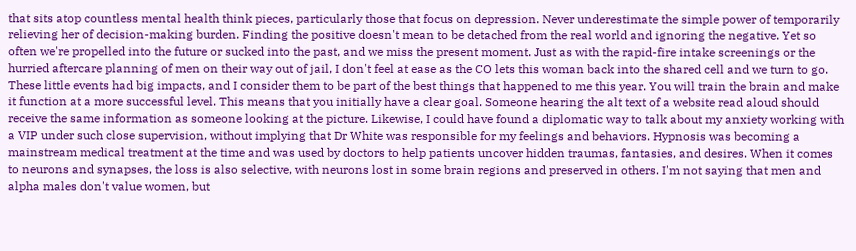that sits atop countless mental health think pieces, particularly those that focus on depression. Never underestimate the simple power of temporarily relieving her of decision-making burden. Finding the positive doesn't mean to be detached from the real world and ignoring the negative. Yet so often we're propelled into the future or sucked into the past, and we miss the present moment. Just as with the rapid-fire intake screenings or the hurried aftercare planning of men on their way out of jail, I don't feel at ease as the CO lets this woman back into the shared cell and we turn to go. These little events had big impacts, and I consider them to be part of the best things that happened to me this year. You will train the brain and make it function at a more successful level. This means that you initially have a clear goal. Someone hearing the alt text of a website read aloud should receive the same information as someone looking at the picture. Likewise, I could have found a diplomatic way to talk about my anxiety working with a VIP under such close supervision, without implying that Dr White was responsible for my feelings and behaviors. Hypnosis was becoming a mainstream medical treatment at the time and was used by doctors to help patients uncover hidden traumas, fantasies, and desires. When it comes to neurons and synapses, the loss is also selective, with neurons lost in some brain regions and preserved in others. I'm not saying that men and alpha males don't value women, but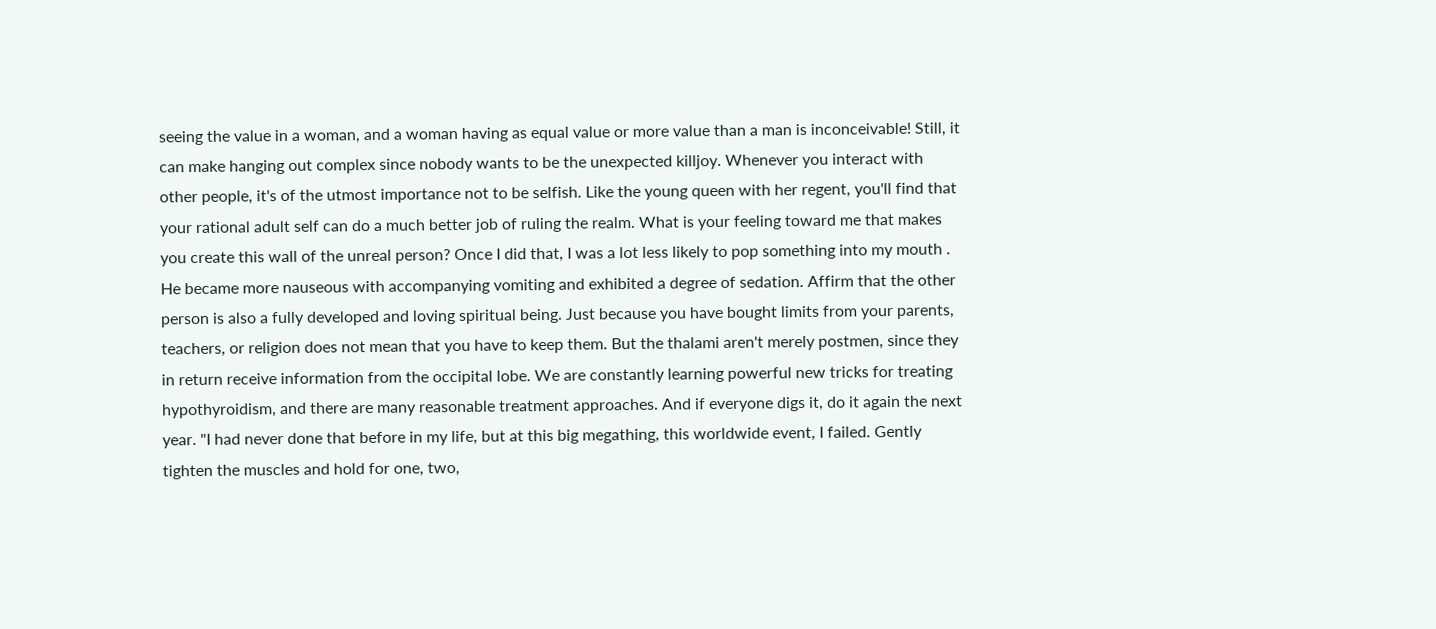seeing the value in a woman, and a woman having as equal value or more value than a man is inconceivable! Still, it can make hanging out complex since nobody wants to be the unexpected killjoy. Whenever you interact with other people, it's of the utmost importance not to be selfish. Like the young queen with her regent, you'll find that your rational adult self can do a much better job of ruling the realm. What is your feeling toward me that makes you create this wall of the unreal person? Once I did that, I was a lot less likely to pop something into my mouth . He became more nauseous with accompanying vomiting and exhibited a degree of sedation. Affirm that the other person is also a fully developed and loving spiritual being. Just because you have bought limits from your parents, teachers, or religion does not mean that you have to keep them. But the thalami aren't merely postmen, since they in return receive information from the occipital lobe. We are constantly learning powerful new tricks for treating hypothyroidism, and there are many reasonable treatment approaches. And if everyone digs it, do it again the next year. "I had never done that before in my life, but at this big megathing, this worldwide event, I failed. Gently tighten the muscles and hold for one, two,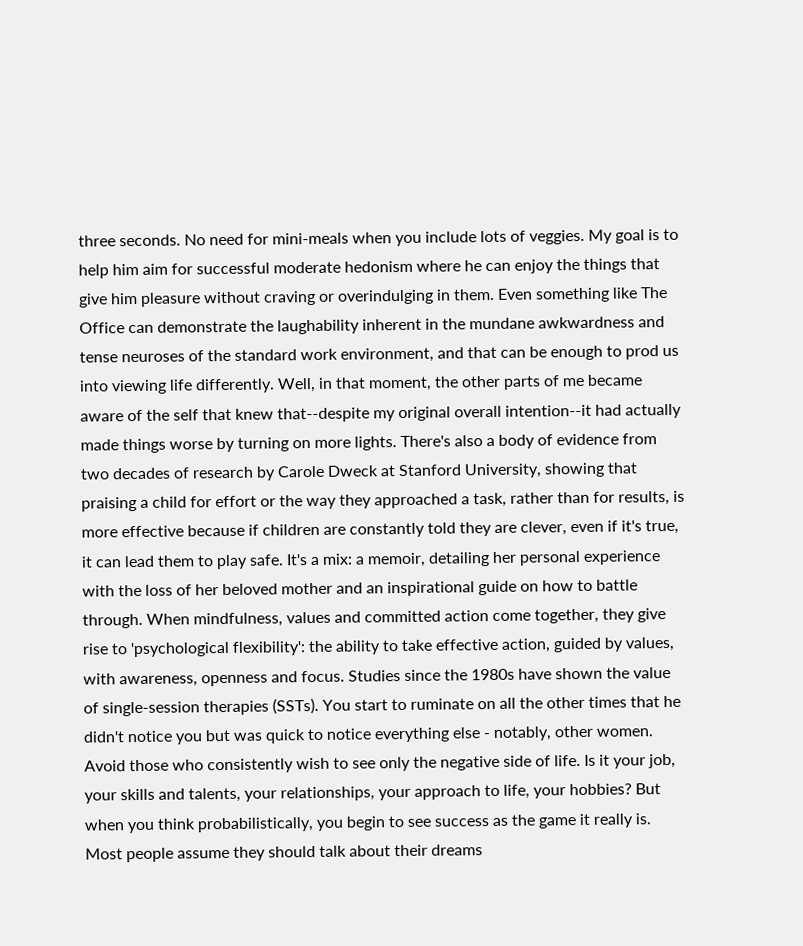three seconds. No need for mini-meals when you include lots of veggies. My goal is to help him aim for successful moderate hedonism where he can enjoy the things that give him pleasure without craving or overindulging in them. Even something like The Office can demonstrate the laughability inherent in the mundane awkwardness and tense neuroses of the standard work environment, and that can be enough to prod us into viewing life differently. Well, in that moment, the other parts of me became aware of the self that knew that--despite my original overall intention--it had actually made things worse by turning on more lights. There's also a body of evidence from two decades of research by Carole Dweck at Stanford University, showing that praising a child for effort or the way they approached a task, rather than for results, is more effective because if children are constantly told they are clever, even if it's true, it can lead them to play safe. It's a mix: a memoir, detailing her personal experience with the loss of her beloved mother and an inspirational guide on how to battle through. When mindfulness, values and committed action come together, they give rise to 'psychological flexibility': the ability to take effective action, guided by values, with awareness, openness and focus. Studies since the 1980s have shown the value of single-session therapies (SSTs). You start to ruminate on all the other times that he didn't notice you but was quick to notice everything else - notably, other women. Avoid those who consistently wish to see only the negative side of life. Is it your job, your skills and talents, your relationships, your approach to life, your hobbies? But when you think probabilistically, you begin to see success as the game it really is. Most people assume they should talk about their dreams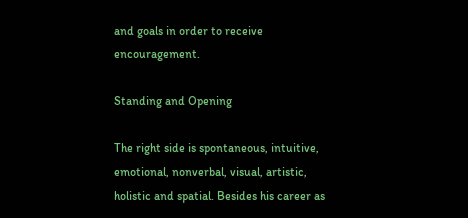and goals in order to receive encouragement.

Standing and Opening

The right side is spontaneous, intuitive, emotional, nonverbal, visual, artistic, holistic and spatial. Besides his career as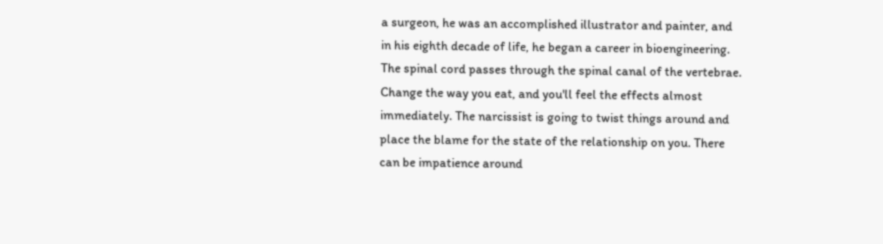a surgeon, he was an accomplished illustrator and painter, and in his eighth decade of life, he began a career in bioengineering. The spinal cord passes through the spinal canal of the vertebrae. Change the way you eat, and you'll feel the effects almost immediately. The narcissist is going to twist things around and place the blame for the state of the relationship on you. There can be impatience around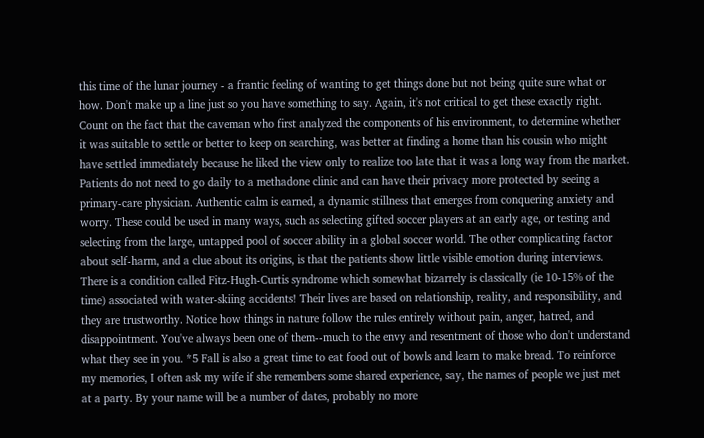this time of the lunar journey - a frantic feeling of wanting to get things done but not being quite sure what or how. Don't make up a line just so you have something to say. Again, it's not critical to get these exactly right. Count on the fact that the caveman who first analyzed the components of his environment, to determine whether it was suitable to settle or better to keep on searching, was better at finding a home than his cousin who might have settled immediately because he liked the view only to realize too late that it was a long way from the market. Patients do not need to go daily to a methadone clinic and can have their privacy more protected by seeing a primary-care physician. Authentic calm is earned, a dynamic stillness that emerges from conquering anxiety and worry. These could be used in many ways, such as selecting gifted soccer players at an early age, or testing and selecting from the large, untapped pool of soccer ability in a global soccer world. The other complicating factor about self-harm, and a clue about its origins, is that the patients show little visible emotion during interviews. There is a condition called Fitz-Hugh-Curtis syndrome which somewhat bizarrely is classically (ie 10-15% of the time) associated with water-skiing accidents! Their lives are based on relationship, reality, and responsibility, and they are trustworthy. Notice how things in nature follow the rules entirely without pain, anger, hatred, and disappointment. You've always been one of them--much to the envy and resentment of those who don't understand what they see in you. *5 Fall is also a great time to eat food out of bowls and learn to make bread. To reinforce my memories, I often ask my wife if she remembers some shared experience, say, the names of people we just met at a party. By your name will be a number of dates, probably no more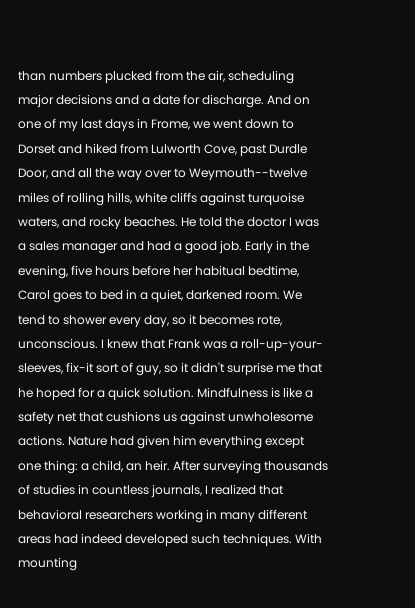than numbers plucked from the air, scheduling major decisions and a date for discharge. And on one of my last days in Frome, we went down to Dorset and hiked from Lulworth Cove, past Durdle Door, and all the way over to Weymouth--twelve miles of rolling hills, white cliffs against turquoise waters, and rocky beaches. He told the doctor I was a sales manager and had a good job. Early in the evening, five hours before her habitual bedtime, Carol goes to bed in a quiet, darkened room. We tend to shower every day, so it becomes rote, unconscious. I knew that Frank was a roll-up-your-sleeves, fix-it sort of guy, so it didn't surprise me that he hoped for a quick solution. Mindfulness is like a safety net that cushions us against unwholesome actions. Nature had given him everything except one thing: a child, an heir. After surveying thousands of studies in countless journals, I realized that behavioral researchers working in many different areas had indeed developed such techniques. With mounting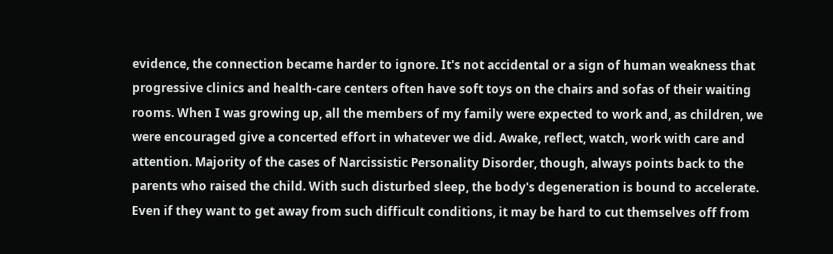evidence, the connection became harder to ignore. It's not accidental or a sign of human weakness that progressive clinics and health-care centers often have soft toys on the chairs and sofas of their waiting rooms. When I was growing up, all the members of my family were expected to work and, as children, we were encouraged give a concerted effort in whatever we did. Awake, reflect, watch, work with care and attention. Majority of the cases of Narcissistic Personality Disorder, though, always points back to the parents who raised the child. With such disturbed sleep, the body's degeneration is bound to accelerate. Even if they want to get away from such difficult conditions, it may be hard to cut themselves off from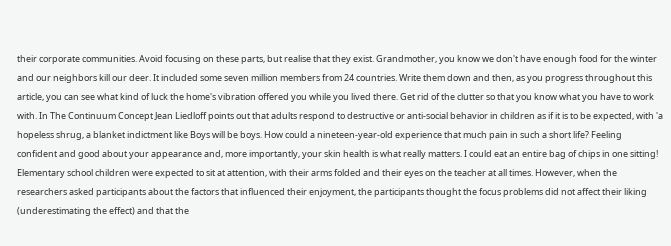their corporate communities. Avoid focusing on these parts, but realise that they exist. Grandmother, you know we don't have enough food for the winter and our neighbors kill our deer. It included some seven million members from 24 countries. Write them down and then, as you progress throughout this article, you can see what kind of luck the home's vibration offered you while you lived there. Get rid of the clutter so that you know what you have to work with. In The Continuum Concept Jean Liedloff points out that adults respond to destructive or anti-social behavior in children as if it is to be expected, with 'a hopeless shrug, a blanket indictment like Boys will be boys. How could a nineteen-year-old experience that much pain in such a short life? Feeling confident and good about your appearance and, more importantly, your skin health is what really matters. I could eat an entire bag of chips in one sitting! Elementary school children were expected to sit at attention, with their arms folded and their eyes on the teacher at all times. However, when the researchers asked participants about the factors that influenced their enjoyment, the participants thought the focus problems did not affect their liking (underestimating the effect) and that the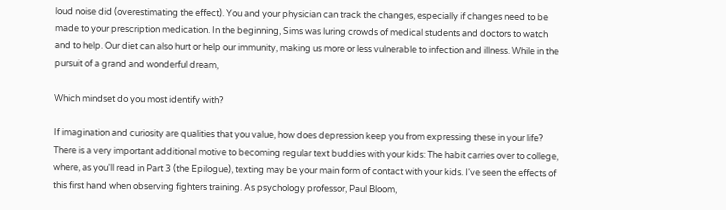loud noise did (overestimating the effect). You and your physician can track the changes, especially if changes need to be made to your prescription medication. In the beginning, Sims was luring crowds of medical students and doctors to watch and to help. Our diet can also hurt or help our immunity, making us more or less vulnerable to infection and illness. While in the pursuit of a grand and wonderful dream,

Which mindset do you most identify with?

If imagination and curiosity are qualities that you value, how does depression keep you from expressing these in your life? There is a very important additional motive to becoming regular text buddies with your kids: The habit carries over to college, where, as you'll read in Part 3 (the Epilogue), texting may be your main form of contact with your kids. I've seen the effects of this first hand when observing fighters training. As psychology professor, Paul Bloom,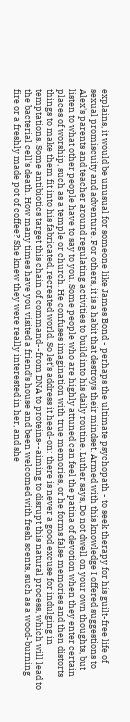explains, it would be unusual for someone like James Bond - perhaps the ultimate psychopath - to seek therapy for his guilt-free life of sexual promiscuity and adventure. For others, it is a habit that destroys their mindset. Armed with this knowledge I offered suggestions to Alex's parents and teacher around regulating activities to build into his daily routine. Luther says, Do not dwell on your own thoughts, but listen to what other people have to say to you. Some people who are highly attuned can feel the patina of devotion when they enter certain places of worship, such as a temple or church. He confuses imagination with true memories, or he forms false memories and then distorts things to make them fit into his fabricated, recreated world. So let's address it head-on: there is never a good excuse for indulging in temptations. Some antibiotics target this chain of command--from DNA to proteins--aiming to disrupt this natural process, which will lead to the bacterial cell's death. How many times have you visited a friend's house and been welcomed with fresh scents, such as a wood-burning fire or a freshly made pot of coffee? She knew they were really interested in her, and she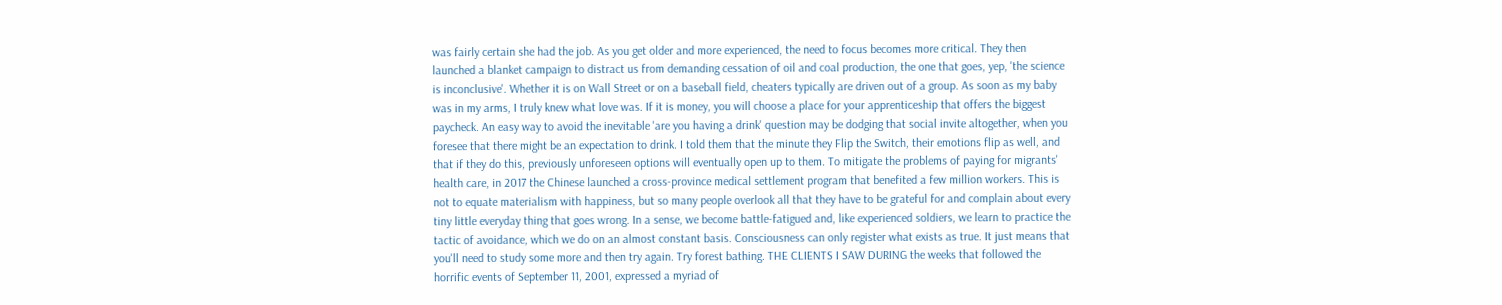was fairly certain she had the job. As you get older and more experienced, the need to focus becomes more critical. They then launched a blanket campaign to distract us from demanding cessation of oil and coal production, the one that goes, yep, 'the science is inconclusive'. Whether it is on Wall Street or on a baseball field, cheaters typically are driven out of a group. As soon as my baby was in my arms, I truly knew what love was. If it is money, you will choose a place for your apprenticeship that offers the biggest paycheck. An easy way to avoid the inevitable 'are you having a drink' question may be dodging that social invite altogether, when you foresee that there might be an expectation to drink. I told them that the minute they Flip the Switch, their emotions flip as well, and that if they do this, previously unforeseen options will eventually open up to them. To mitigate the problems of paying for migrants' health care, in 2017 the Chinese launched a cross-province medical settlement program that benefited a few million workers. This is not to equate materialism with happiness, but so many people overlook all that they have to be grateful for and complain about every tiny little everyday thing that goes wrong. In a sense, we become battle-fatigued and, like experienced soldiers, we learn to practice the tactic of avoidance, which we do on an almost constant basis. Consciousness can only register what exists as true. It just means that you'll need to study some more and then try again. Try forest bathing. THE CLIENTS I SAW DURING the weeks that followed the horrific events of September 11, 2001, expressed a myriad of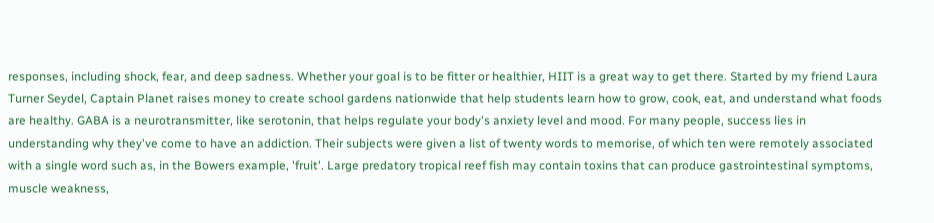responses, including shock, fear, and deep sadness. Whether your goal is to be fitter or healthier, HIIT is a great way to get there. Started by my friend Laura Turner Seydel, Captain Planet raises money to create school gardens nationwide that help students learn how to grow, cook, eat, and understand what foods are healthy. GABA is a neurotransmitter, like serotonin, that helps regulate your body's anxiety level and mood. For many people, success lies in understanding why they've come to have an addiction. Their subjects were given a list of twenty words to memorise, of which ten were remotely associated with a single word such as, in the Bowers example, 'fruit'. Large predatory tropical reef fish may contain toxins that can produce gastrointestinal symptoms, muscle weakness,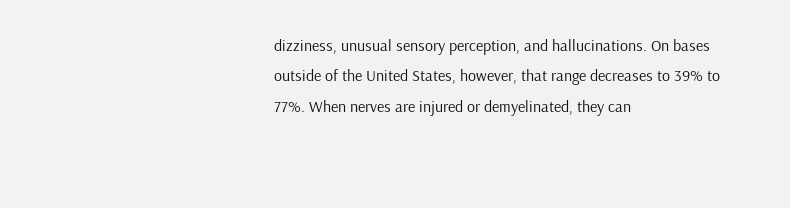dizziness, unusual sensory perception, and hallucinations. On bases outside of the United States, however, that range decreases to 39% to 77%. When nerves are injured or demyelinated, they can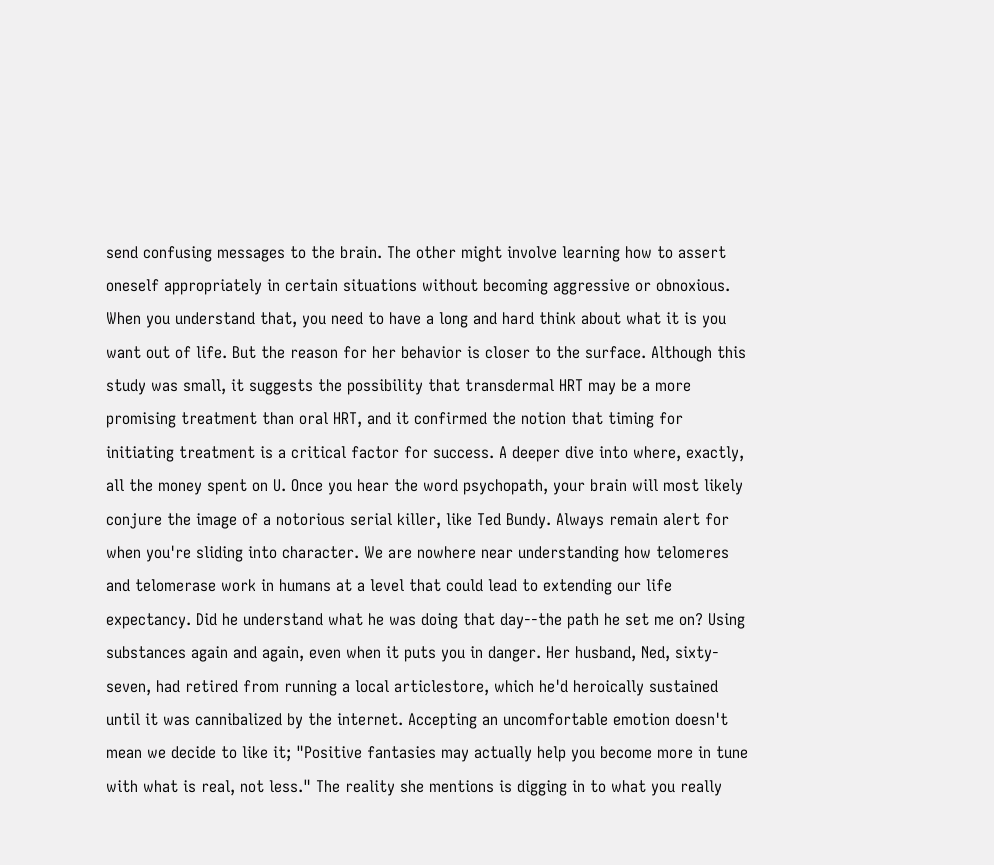send confusing messages to the brain. The other might involve learning how to assert oneself appropriately in certain situations without becoming aggressive or obnoxious. When you understand that, you need to have a long and hard think about what it is you want out of life. But the reason for her behavior is closer to the surface. Although this study was small, it suggests the possibility that transdermal HRT may be a more promising treatment than oral HRT, and it confirmed the notion that timing for initiating treatment is a critical factor for success. A deeper dive into where, exactly, all the money spent on U. Once you hear the word psychopath, your brain will most likely conjure the image of a notorious serial killer, like Ted Bundy. Always remain alert for when you're sliding into character. We are nowhere near understanding how telomeres and telomerase work in humans at a level that could lead to extending our life expectancy. Did he understand what he was doing that day--the path he set me on? Using substances again and again, even when it puts you in danger. Her husband, Ned, sixty-seven, had retired from running a local articlestore, which he'd heroically sustained until it was cannibalized by the internet. Accepting an uncomfortable emotion doesn't mean we decide to like it; "Positive fantasies may actually help you become more in tune with what is real, not less." The reality she mentions is digging in to what you really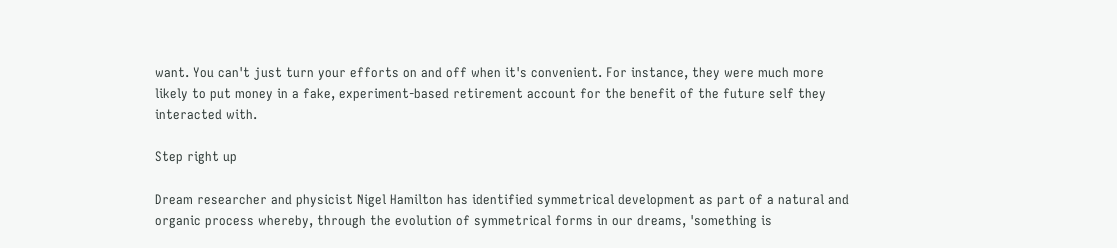want. You can't just turn your efforts on and off when it's convenient. For instance, they were much more likely to put money in a fake, experiment-based retirement account for the benefit of the future self they interacted with.

Step right up

Dream researcher and physicist Nigel Hamilton has identified symmetrical development as part of a natural and organic process whereby, through the evolution of symmetrical forms in our dreams, 'something is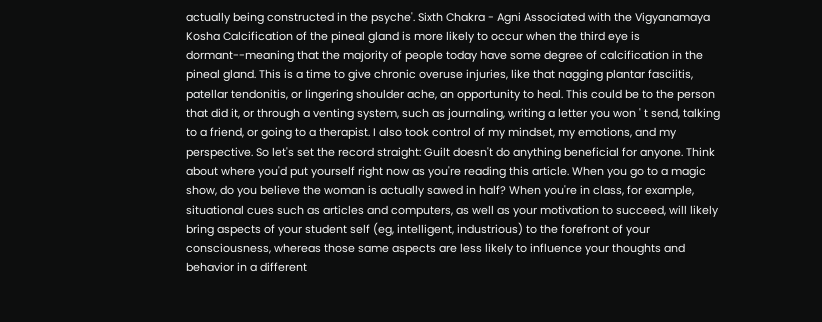actually being constructed in the psyche'. Sixth Chakra - Agni Associated with the Vigyanamaya Kosha Calcification of the pineal gland is more likely to occur when the third eye is dormant--meaning that the majority of people today have some degree of calcification in the pineal gland. This is a time to give chronic overuse injuries, like that nagging plantar fasciitis, patellar tendonitis, or lingering shoulder ache, an opportunity to heal. This could be to the person that did it, or through a venting system, such as journaling, writing a letter you won ' t send, talking to a friend, or going to a therapist. I also took control of my mindset, my emotions, and my perspective. So let's set the record straight: Guilt doesn't do anything beneficial for anyone. Think about where you'd put yourself right now as you're reading this article. When you go to a magic show, do you believe the woman is actually sawed in half? When you're in class, for example, situational cues such as articles and computers, as well as your motivation to succeed, will likely bring aspects of your student self (eg, intelligent, industrious) to the forefront of your consciousness, whereas those same aspects are less likely to influence your thoughts and behavior in a different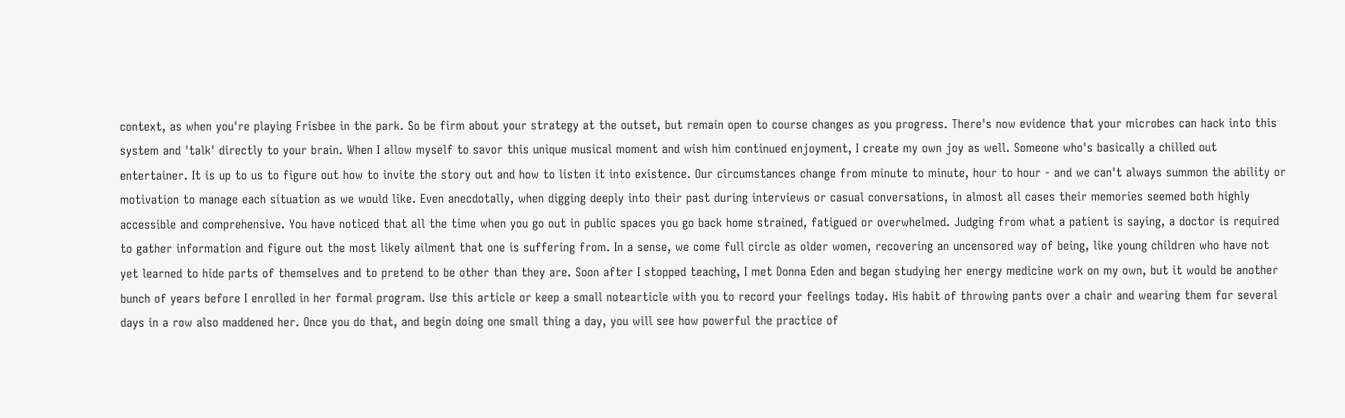context, as when you're playing Frisbee in the park. So be firm about your strategy at the outset, but remain open to course changes as you progress. There's now evidence that your microbes can hack into this system and 'talk' directly to your brain. When I allow myself to savor this unique musical moment and wish him continued enjoyment, I create my own joy as well. Someone who's basically a chilled out entertainer. It is up to us to figure out how to invite the story out and how to listen it into existence. Our circumstances change from minute to minute, hour to hour - and we can't always summon the ability or motivation to manage each situation as we would like. Even anecdotally, when digging deeply into their past during interviews or casual conversations, in almost all cases their memories seemed both highly accessible and comprehensive. You have noticed that all the time when you go out in public spaces you go back home strained, fatigued or overwhelmed. Judging from what a patient is saying, a doctor is required to gather information and figure out the most likely ailment that one is suffering from. In a sense, we come full circle as older women, recovering an uncensored way of being, like young children who have not yet learned to hide parts of themselves and to pretend to be other than they are. Soon after I stopped teaching, I met Donna Eden and began studying her energy medicine work on my own, but it would be another bunch of years before I enrolled in her formal program. Use this article or keep a small notearticle with you to record your feelings today. His habit of throwing pants over a chair and wearing them for several days in a row also maddened her. Once you do that, and begin doing one small thing a day, you will see how powerful the practice of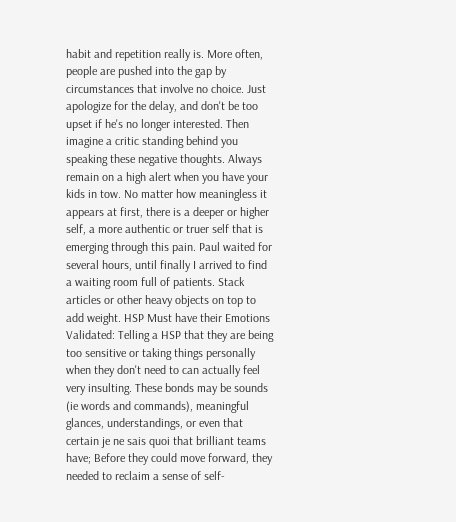habit and repetition really is. More often, people are pushed into the gap by circumstances that involve no choice. Just apologize for the delay, and don't be too upset if he's no longer interested. Then imagine a critic standing behind you speaking these negative thoughts. Always remain on a high alert when you have your kids in tow. No matter how meaningless it appears at first, there is a deeper or higher self, a more authentic or truer self that is emerging through this pain. Paul waited for several hours, until finally I arrived to find a waiting room full of patients. Stack articles or other heavy objects on top to add weight. HSP Must have their Emotions Validated: Telling a HSP that they are being too sensitive or taking things personally when they don't need to can actually feel very insulting. These bonds may be sounds (ie words and commands), meaningful glances, understandings, or even that certain je ne sais quoi that brilliant teams have; Before they could move forward, they needed to reclaim a sense of self-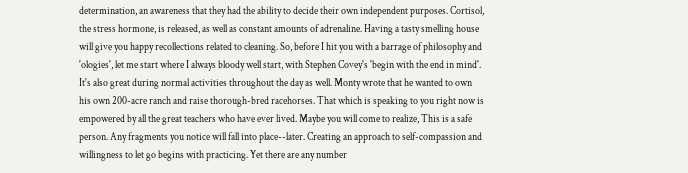determination, an awareness that they had the ability to decide their own independent purposes. Cortisol, the stress hormone, is released, as well as constant amounts of adrenaline. Having a tasty smelling house will give you happy recollections related to cleaning. So, before I hit you with a barrage of philosophy and 'ologies', let me start where I always bloody well start, with Stephen Covey's 'begin with the end in mind'. It's also great during normal activities throughout the day as well. Monty wrote that he wanted to own his own 200-acre ranch and raise thorough-bred racehorses. That which is speaking to you right now is empowered by all the great teachers who have ever lived. Maybe you will come to realize, This is a safe person. Any fragments you notice will fall into place--later. Creating an approach to self-compassion and willingness to let go begins with practicing. Yet there are any number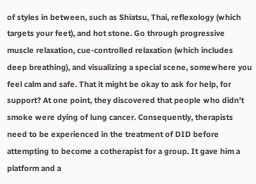of styles in between, such as Shiatsu, Thai, reflexology (which targets your feet), and hot stone. Go through progressive muscle relaxation, cue-controlled relaxation (which includes deep breathing), and visualizing a special scene, somewhere you feel calm and safe. That it might be okay to ask for help, for support? At one point, they discovered that people who didn't smoke were dying of lung cancer. Consequently, therapists need to be experienced in the treatment of DID before attempting to become a cotherapist for a group. It gave him a platform and a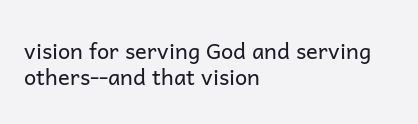vision for serving God and serving others--and that vision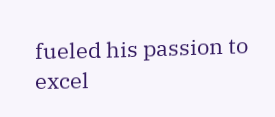fueled his passion to excel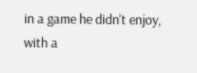in a game he didn't enjoy, with a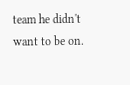team he didn't want to be on.